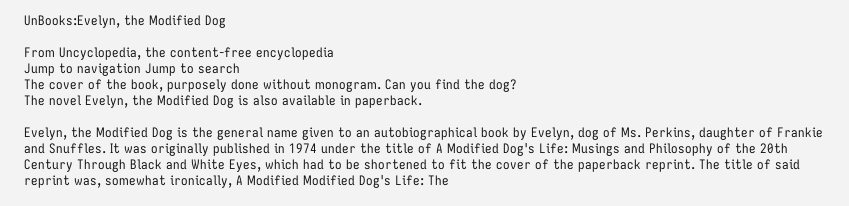UnBooks:Evelyn, the Modified Dog

From Uncyclopedia, the content-free encyclopedia
Jump to navigation Jump to search
The cover of the book, purposely done without monogram. Can you find the dog?
The novel Evelyn, the Modified Dog is also available in paperback.

Evelyn, the Modified Dog is the general name given to an autobiographical book by Evelyn, dog of Ms. Perkins, daughter of Frankie and Snuffles. It was originally published in 1974 under the title of A Modified Dog's Life: Musings and Philosophy of the 20th Century Through Black and White Eyes, which had to be shortened to fit the cover of the paperback reprint. The title of said reprint was, somewhat ironically, A Modified Modified Dog's Life: The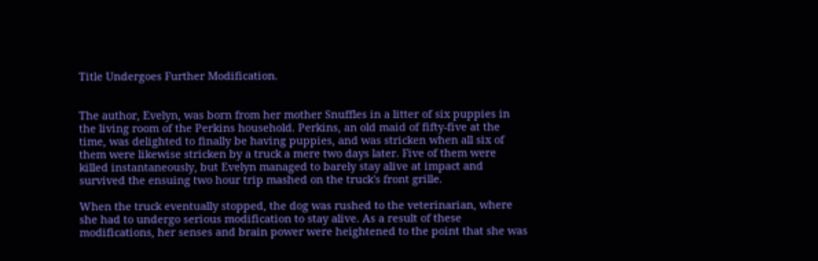Title Undergoes Further Modification.


The author, Evelyn, was born from her mother Snuffles in a litter of six puppies in the living room of the Perkins household. Perkins, an old maid of fifty-five at the time, was delighted to finally be having puppies, and was stricken when all six of them were likewise stricken by a truck a mere two days later. Five of them were killed instantaneously, but Evelyn managed to barely stay alive at impact and survived the ensuing two hour trip mashed on the truck's front grille.

When the truck eventually stopped, the dog was rushed to the veterinarian, where she had to undergo serious modification to stay alive. As a result of these modifications, her senses and brain power were heightened to the point that she was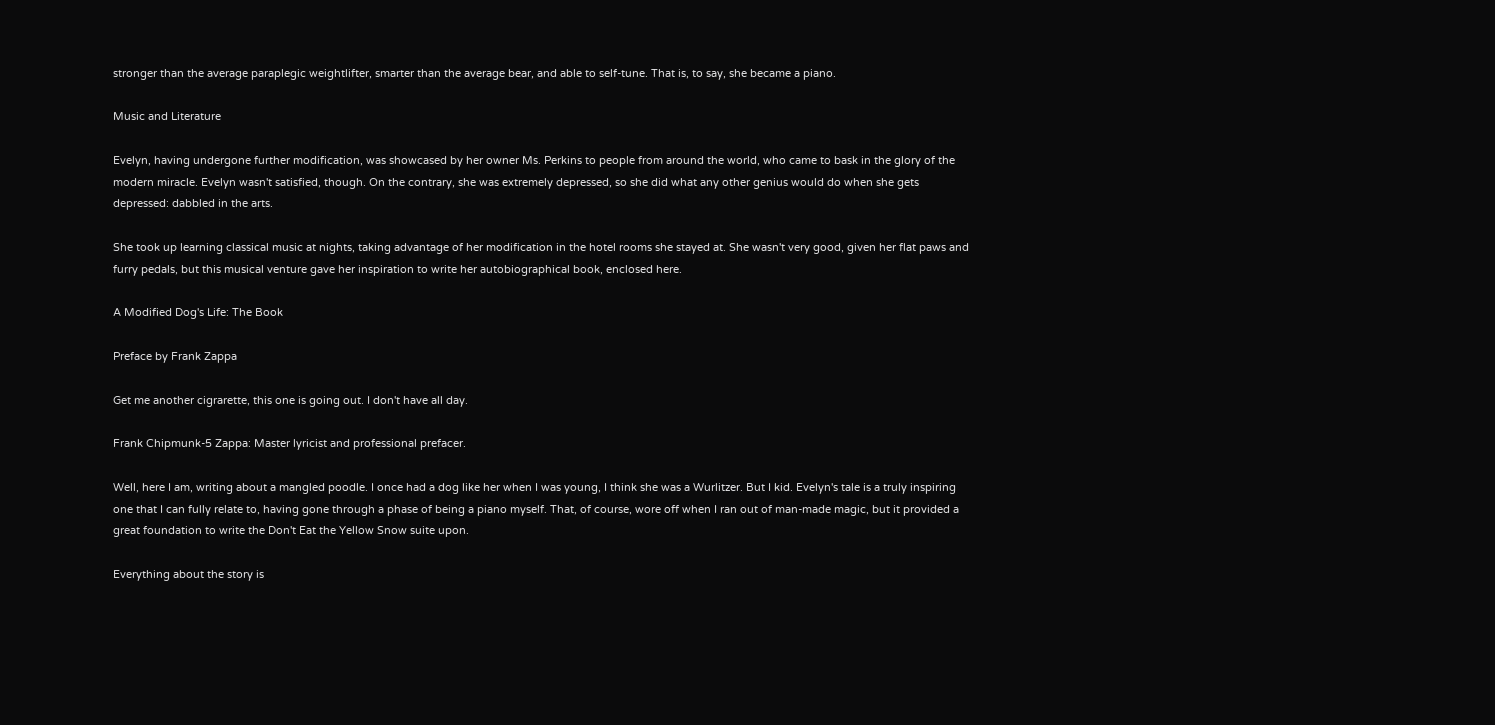stronger than the average paraplegic weightlifter, smarter than the average bear, and able to self-tune. That is, to say, she became a piano.

Music and Literature

Evelyn, having undergone further modification, was showcased by her owner Ms. Perkins to people from around the world, who came to bask in the glory of the modern miracle. Evelyn wasn't satisfied, though. On the contrary, she was extremely depressed, so she did what any other genius would do when she gets depressed: dabbled in the arts.

She took up learning classical music at nights, taking advantage of her modification in the hotel rooms she stayed at. She wasn't very good, given her flat paws and furry pedals, but this musical venture gave her inspiration to write her autobiographical book, enclosed here.

A Modified Dog's Life: The Book

Preface by Frank Zappa

Get me another cigrarette, this one is going out. I don't have all day.

Frank Chipmunk-5 Zappa: Master lyricist and professional prefacer.

Well, here I am, writing about a mangled poodle. I once had a dog like her when I was young, I think she was a Wurlitzer. But I kid. Evelyn's tale is a truly inspiring one that I can fully relate to, having gone through a phase of being a piano myself. That, of course, wore off when I ran out of man-made magic, but it provided a great foundation to write the Don't Eat the Yellow Snow suite upon.

Everything about the story is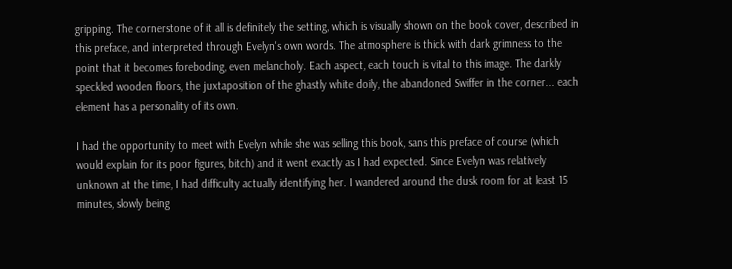gripping. The cornerstone of it all is definitely the setting, which is visually shown on the book cover, described in this preface, and interpreted through Evelyn's own words. The atmosphere is thick with dark grimness to the point that it becomes foreboding, even melancholy. Each aspect, each touch is vital to this image. The darkly speckled wooden floors, the juxtaposition of the ghastly white doily, the abandoned Swiffer in the corner... each element has a personality of its own.

I had the opportunity to meet with Evelyn while she was selling this book, sans this preface of course (which would explain for its poor figures, bitch) and it went exactly as I had expected. Since Evelyn was relatively unknown at the time, I had difficulty actually identifying her. I wandered around the dusk room for at least 15 minutes, slowly being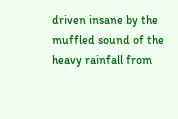driven insane by the muffled sound of the heavy rainfall from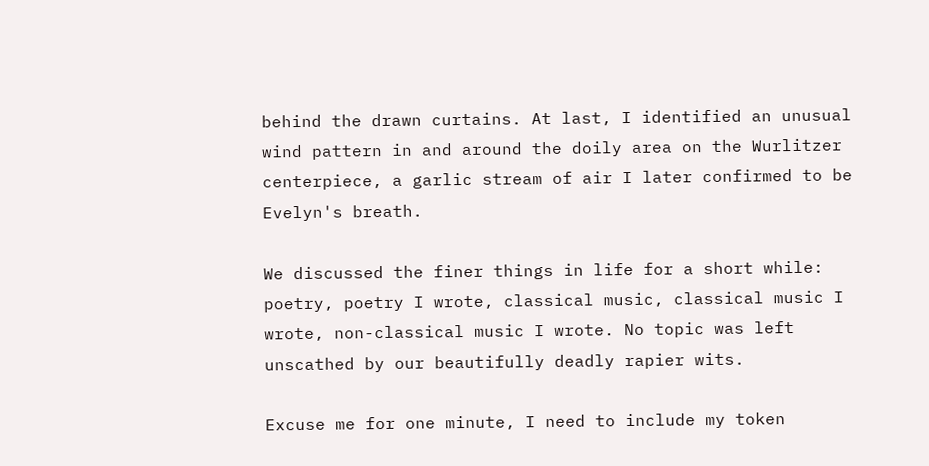behind the drawn curtains. At last, I identified an unusual wind pattern in and around the doily area on the Wurlitzer centerpiece, a garlic stream of air I later confirmed to be Evelyn's breath.

We discussed the finer things in life for a short while: poetry, poetry I wrote, classical music, classical music I wrote, non-classical music I wrote. No topic was left unscathed by our beautifully deadly rapier wits.

Excuse me for one minute, I need to include my token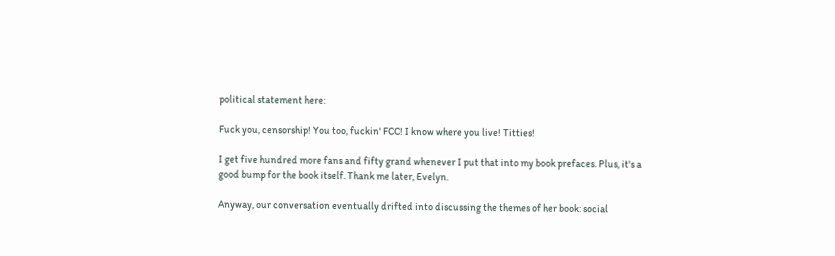political statement here:

Fuck you, censorship! You too, fuckin' FCC! I know where you live! Titties!

I get five hundred more fans and fifty grand whenever I put that into my book prefaces. Plus, it's a good bump for the book itself. Thank me later, Evelyn.

Anyway, our conversation eventually drifted into discussing the themes of her book: social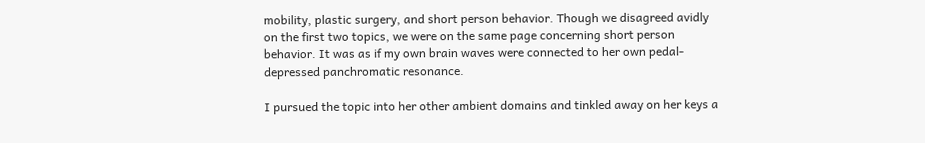mobility, plastic surgery, and short person behavior. Though we disagreed avidly on the first two topics, we were on the same page concerning short person behavior. It was as if my own brain waves were connected to her own pedal-depressed panchromatic resonance.

I pursued the topic into her other ambient domains and tinkled away on her keys a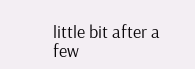little bit after a few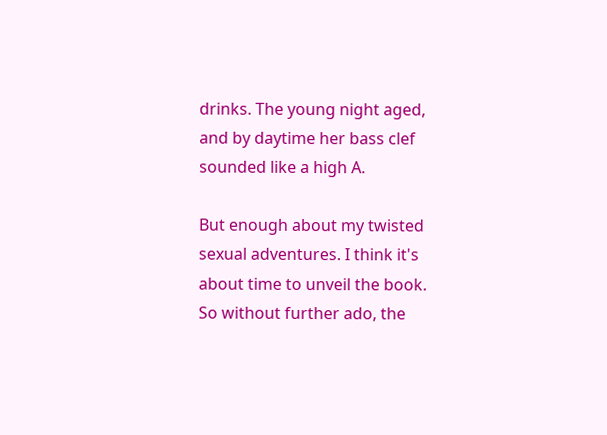drinks. The young night aged, and by daytime her bass clef sounded like a high A.

But enough about my twisted sexual adventures. I think it's about time to unveil the book. So without further ado, the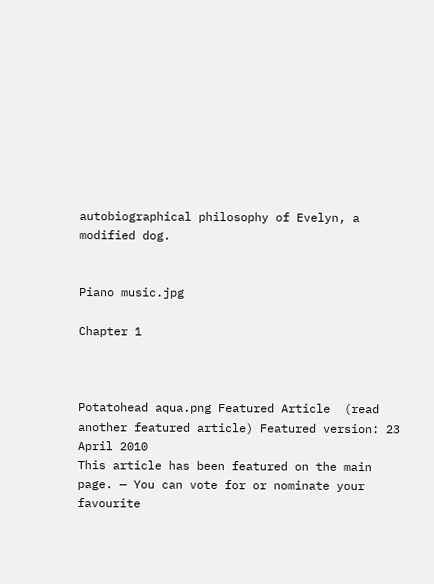autobiographical philosophy of Evelyn, a modified dog.


Piano music.jpg

Chapter 1



Potatohead aqua.png Featured Article  (read another featured article) Featured version: 23 April 2010
This article has been featured on the main page. — You can vote for or nominate your favourite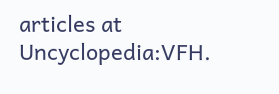articles at Uncyclopedia:VFH.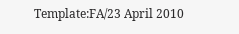Template:FA/23 April 2010